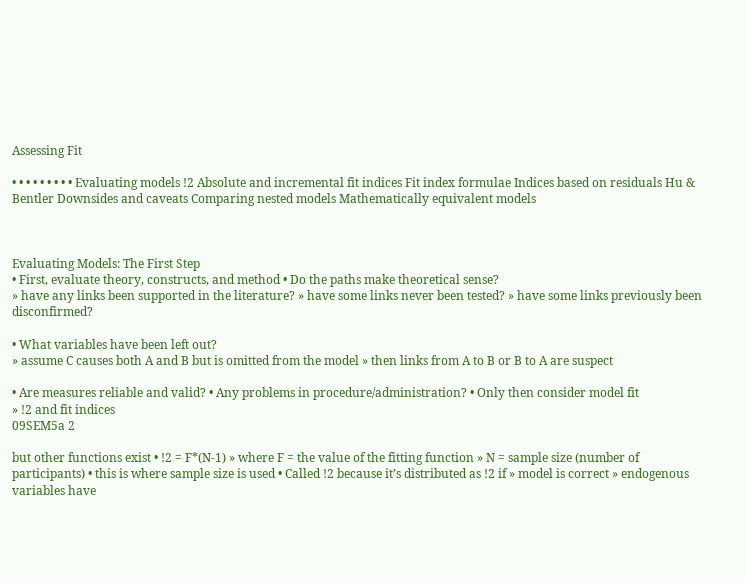Assessing Fit

• • • • • • • • • Evaluating models !2 Absolute and incremental fit indices Fit index formulae Indices based on residuals Hu & Bentler Downsides and caveats Comparing nested models Mathematically equivalent models



Evaluating Models: The First Step
• First, evaluate theory, constructs, and method • Do the paths make theoretical sense?
» have any links been supported in the literature? » have some links never been tested? » have some links previously been disconfirmed?

• What variables have been left out?
» assume C causes both A and B but is omitted from the model » then links from A to B or B to A are suspect

• Are measures reliable and valid? • Any problems in procedure/administration? • Only then consider model fit
» !2 and fit indices
09SEM5a 2

but other functions exist • !2 = F*(N-1) » where F = the value of the fitting function » N = sample size (number of participants) • this is where sample size is used • Called !2 because it’s distributed as !2 if » model is correct » endogenous variables have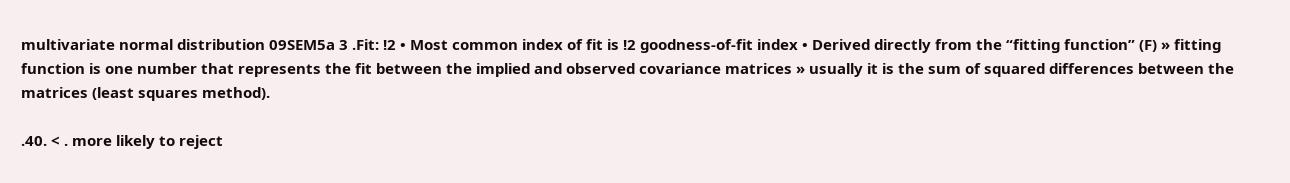multivariate normal distribution 09SEM5a 3 .Fit: !2 • Most common index of fit is !2 goodness-of-fit index • Derived directly from the “fitting function” (F) » fitting function is one number that represents the fit between the implied and observed covariance matrices » usually it is the sum of squared differences between the matrices (least squares method).

.40. < . more likely to reject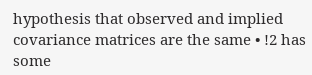hypothesis that observed and implied covariance matrices are the same • !2 has some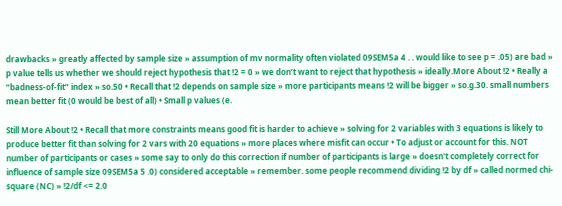drawbacks » greatly affected by sample size » assumption of mv normality often violated 09SEM5a 4 . . would like to see p = .05) are bad » p value tells us whether we should reject hypothesis that !2 = 0 » we don’t want to reject that hypothesis » ideally.More About !2 • Really a “badness-of-fit” index » so.50 • Recall that !2 depends on sample size » more participants means !2 will be bigger » so.g.30. small numbers mean better fit (0 would be best of all) • Small p values (e.

Still More About !2 • Recall that more constraints means good fit is harder to achieve » solving for 2 variables with 3 equations is likely to produce better fit than solving for 2 vars with 20 equations » more places where misfit can occur • To adjust or account for this. NOT number of participants or cases » some say to only do this correction if number of participants is large » doesn't completely correct for influence of sample size 09SEM5a 5 .0) considered acceptable » remember. some people recommend dividing !2 by df » called normed chi-square (NC) » !2/df <= 2.0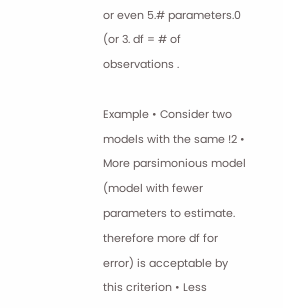or even 5.# parameters.0 (or 3. df = # of observations .

Example • Consider two models with the same !2 • More parsimonious model (model with fewer parameters to estimate. therefore more df for error) is acceptable by this criterion • Less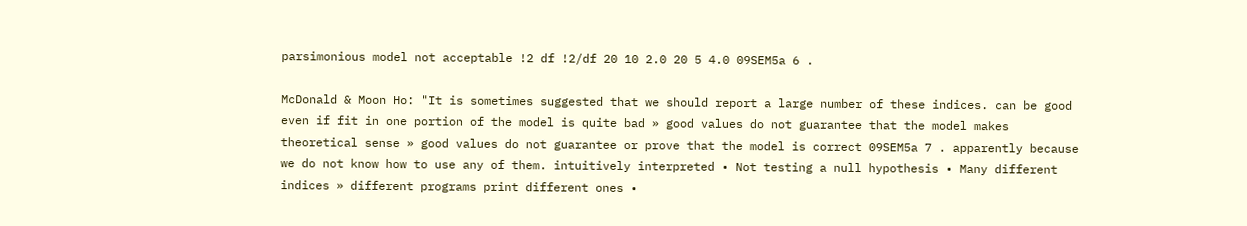parsimonious model not acceptable !2 df !2/df 20 10 2.0 20 5 4.0 09SEM5a 6 .

McDonald & Moon Ho: "It is sometimes suggested that we should report a large number of these indices. can be good even if fit in one portion of the model is quite bad » good values do not guarantee that the model makes theoretical sense » good values do not guarantee or prove that the model is correct 09SEM5a 7 . apparently because we do not know how to use any of them. intuitively interpreted • Not testing a null hypothesis • Many different indices » different programs print different ones •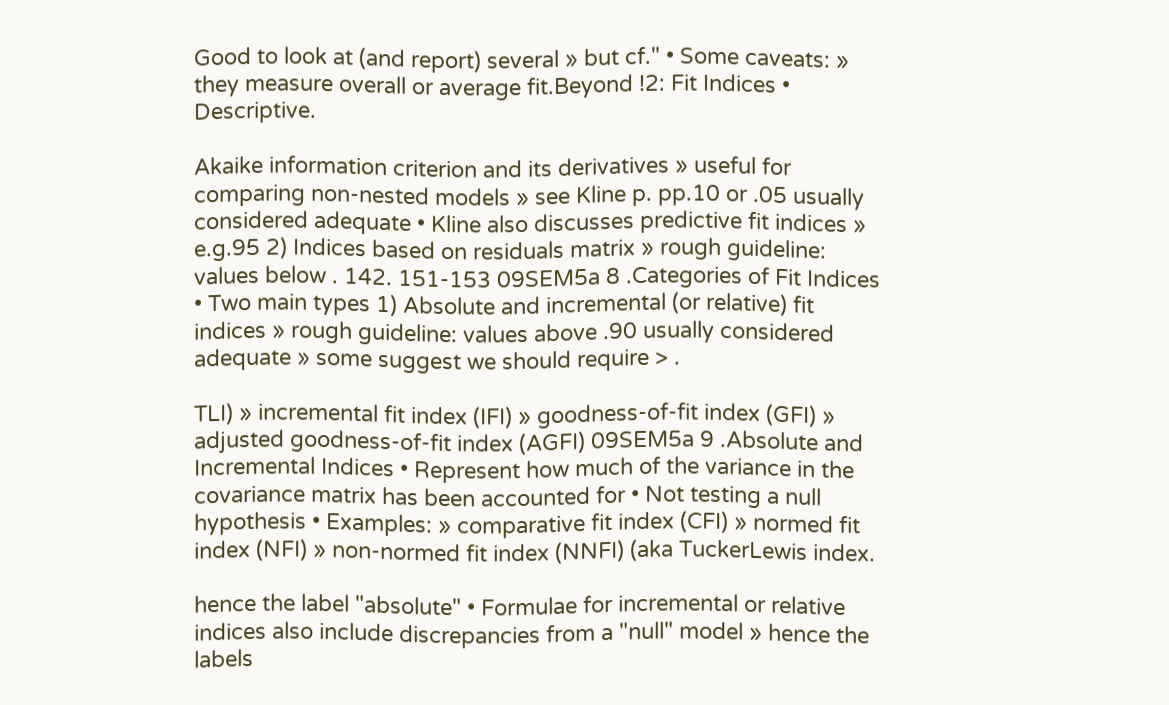Good to look at (and report) several » but cf." • Some caveats: » they measure overall or average fit.Beyond !2: Fit Indices • Descriptive.

Akaike information criterion and its derivatives » useful for comparing non-nested models » see Kline p. pp.10 or .05 usually considered adequate • Kline also discusses predictive fit indices » e.g.95 2) Indices based on residuals matrix » rough guideline: values below . 142. 151-153 09SEM5a 8 .Categories of Fit Indices • Two main types 1) Absolute and incremental (or relative) fit indices » rough guideline: values above .90 usually considered adequate » some suggest we should require > .

TLI) » incremental fit index (IFI) » goodness-of-fit index (GFI) » adjusted goodness-of-fit index (AGFI) 09SEM5a 9 .Absolute and Incremental Indices • Represent how much of the variance in the covariance matrix has been accounted for • Not testing a null hypothesis • Examples: » comparative fit index (CFI) » normed fit index (NFI) » non-normed fit index (NNFI) (aka TuckerLewis index.

hence the label "absolute" • Formulae for incremental or relative indices also include discrepancies from a "null" model » hence the labels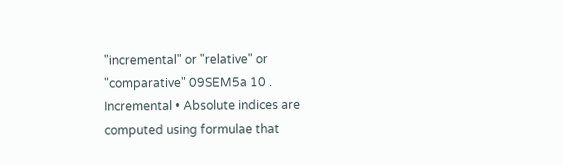"incremental" or "relative" or "comparative" 09SEM5a 10 . Incremental • Absolute indices are computed using formulae that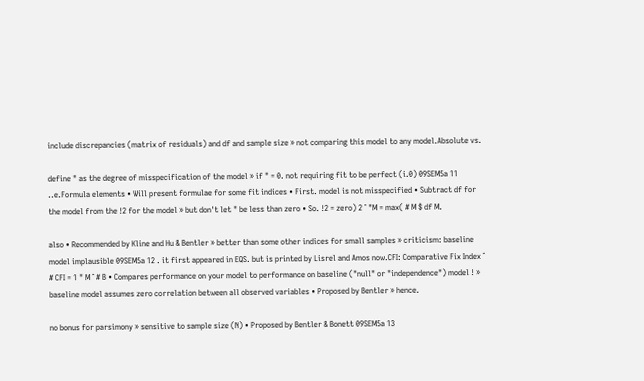include discrepancies (matrix of residuals) and df and sample size » not comparing this model to any model.Absolute vs.

define " as the degree of misspecification of the model » if " = 0. not requiring fit to be perfect (i.0) 09SEM5a 11 ..e.Formula elements • Will present formulae for some fit indices • First. model is not misspecified • Subtract df for the model from the !2 for the model » but don't let " be less than zero • So. !2 = zero) 2 ˆ "M = max( # M $ df M.

also • Recommended by Kline and Hu & Bentler » better than some other indices for small samples » criticism: baseline model implausible 09SEM5a 12 . it first appeared in EQS. but is printed by Lisrel and Amos now.CFI: Comparative Fix Index ˆ # CFI = 1 " M ˆ # B • Compares performance on your model to performance on baseline ("null" or "independence") model ! » baseline model assumes zero correlation between all observed variables • Proposed by Bentler » hence.

no bonus for parsimony » sensitive to sample size (N) • Proposed by Bentler & Bonett 09SEM5a 13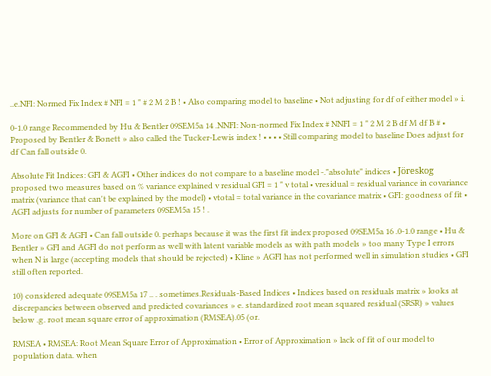..e.NFI: Normed Fix Index # NFI = 1 " # 2 M 2 B ! • Also comparing model to baseline • Not adjusting for df of either model » i.

0-1.0 range Recommended by Hu & Bentler 09SEM5a 14 .NNFI: Non-normed Fix Index # NNFI = 1 " 2 M 2 B df M df B # • Proposed by Bentler & Bonett » also called the Tucker-Lewis index ! • • • • Still comparing model to baseline Does adjust for df Can fall outside 0.

Absolute Fit Indices: GFI & AGFI • Other indices do not compare to a baseline model -."absolute" indices • Jöreskog proposed two measures based on % variance explained v residual GFI = 1 " v total • vresidual = residual variance in covariance matrix (variance that can't be explained by the model) • vtotal = total variance in the covariance matrix • GFI: goodness of fit • AGFI adjusts for number of parameters 09SEM5a 15 ! .

More on GFI & AGFI • Can fall outside 0. perhaps because it was the first fit index proposed 09SEM5a 16 .0-1.0 range • Hu & Bentler » GFI and AGFI do not perform as well with latent variable models as with path models » too many Type I errors when N is large (accepting models that should be rejected) • Kline » AGFI has not performed well in simulation studies • GFI still often reported.

10) considered adequate 09SEM5a 17 .. . sometimes.Residuals-Based Indices • Indices based on residuals matrix » looks at discrepancies between observed and predicted covariances » e. standardized root mean squared residual (SRSR) » values below .g. root mean square error of approximation (RMSEA).05 (or.

RMSEA • RMSEA: Root Mean Square Error of Approximation • Error of Approximation » lack of fit of our model to population data. when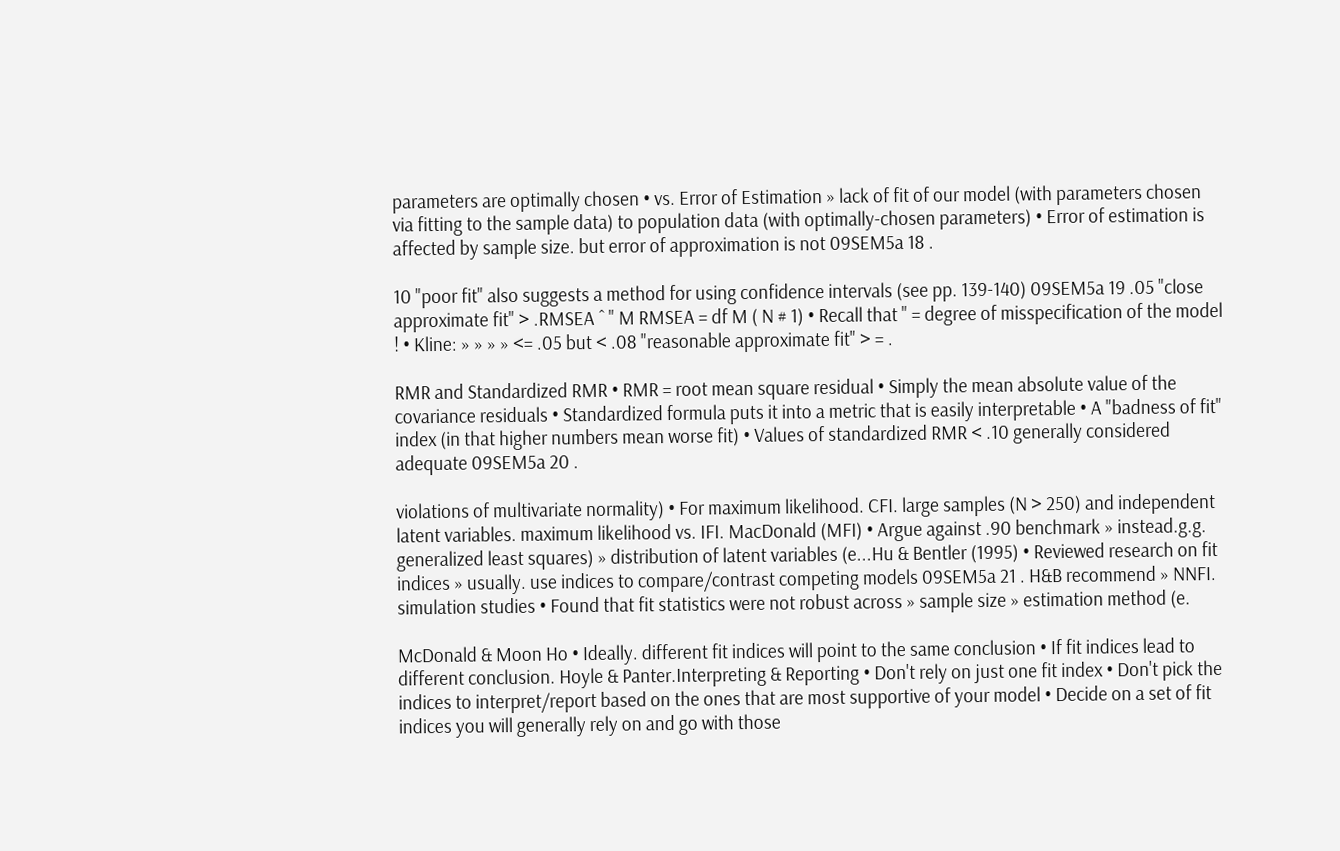parameters are optimally chosen • vs. Error of Estimation » lack of fit of our model (with parameters chosen via fitting to the sample data) to population data (with optimally-chosen parameters) • Error of estimation is affected by sample size. but error of approximation is not 09SEM5a 18 .

10 "poor fit" also suggests a method for using confidence intervals (see pp. 139-140) 09SEM5a 19 .05 "close approximate fit" > .RMSEA ˆ " M RMSEA = df M ( N # 1) • Recall that " = degree of misspecification of the model ! • Kline: » » » » <= .05 but < .08 "reasonable approximate fit" > = .

RMR and Standardized RMR • RMR = root mean square residual • Simply the mean absolute value of the covariance residuals • Standardized formula puts it into a metric that is easily interpretable • A "badness of fit" index (in that higher numbers mean worse fit) • Values of standardized RMR < .10 generally considered adequate 09SEM5a 20 .

violations of multivariate normality) • For maximum likelihood. CFI. large samples (N > 250) and independent latent variables. maximum likelihood vs. IFI. MacDonald (MFI) • Argue against .90 benchmark » instead.g.g. generalized least squares) » distribution of latent variables (e...Hu & Bentler (1995) • Reviewed research on fit indices » usually. use indices to compare/contrast competing models 09SEM5a 21 . H&B recommend » NNFI. simulation studies • Found that fit statistics were not robust across » sample size » estimation method (e.

McDonald & Moon Ho • Ideally. different fit indices will point to the same conclusion • If fit indices lead to different conclusion. Hoyle & Panter.Interpreting & Reporting • Don't rely on just one fit index • Don't pick the indices to interpret/report based on the ones that are most supportive of your model • Decide on a set of fit indices you will generally rely on and go with those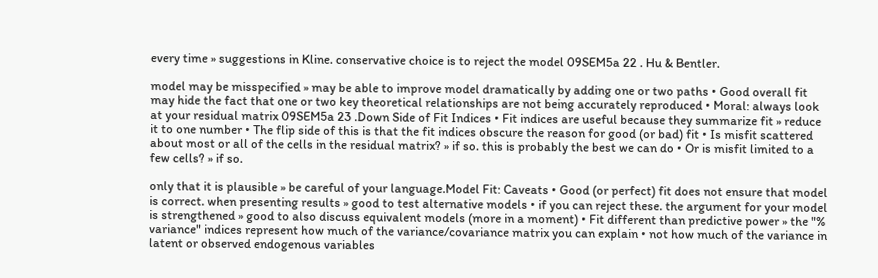every time » suggestions in Kline. conservative choice is to reject the model 09SEM5a 22 . Hu & Bentler.

model may be misspecified » may be able to improve model dramatically by adding one or two paths • Good overall fit may hide the fact that one or two key theoretical relationships are not being accurately reproduced • Moral: always look at your residual matrix 09SEM5a 23 .Down Side of Fit Indices • Fit indices are useful because they summarize fit » reduce it to one number • The flip side of this is that the fit indices obscure the reason for good (or bad) fit • Is misfit scattered about most or all of the cells in the residual matrix? » if so. this is probably the best we can do • Or is misfit limited to a few cells? » if so.

only that it is plausible » be careful of your language.Model Fit: Caveats • Good (or perfect) fit does not ensure that model is correct. when presenting results » good to test alternative models • if you can reject these. the argument for your model is strengthened » good to also discuss equivalent models (more in a moment) • Fit different than predictive power » the "% variance" indices represent how much of the variance/covariance matrix you can explain • not how much of the variance in latent or observed endogenous variables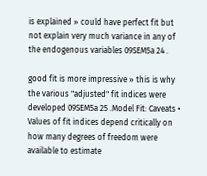is explained » could have perfect fit but not explain very much variance in any of the endogenous variables 09SEM5a 24 .

good fit is more impressive » this is why the various "adjusted" fit indices were developed 09SEM5a 25 .Model Fit: Caveats • Values of fit indices depend critically on how many degrees of freedom were available to estimate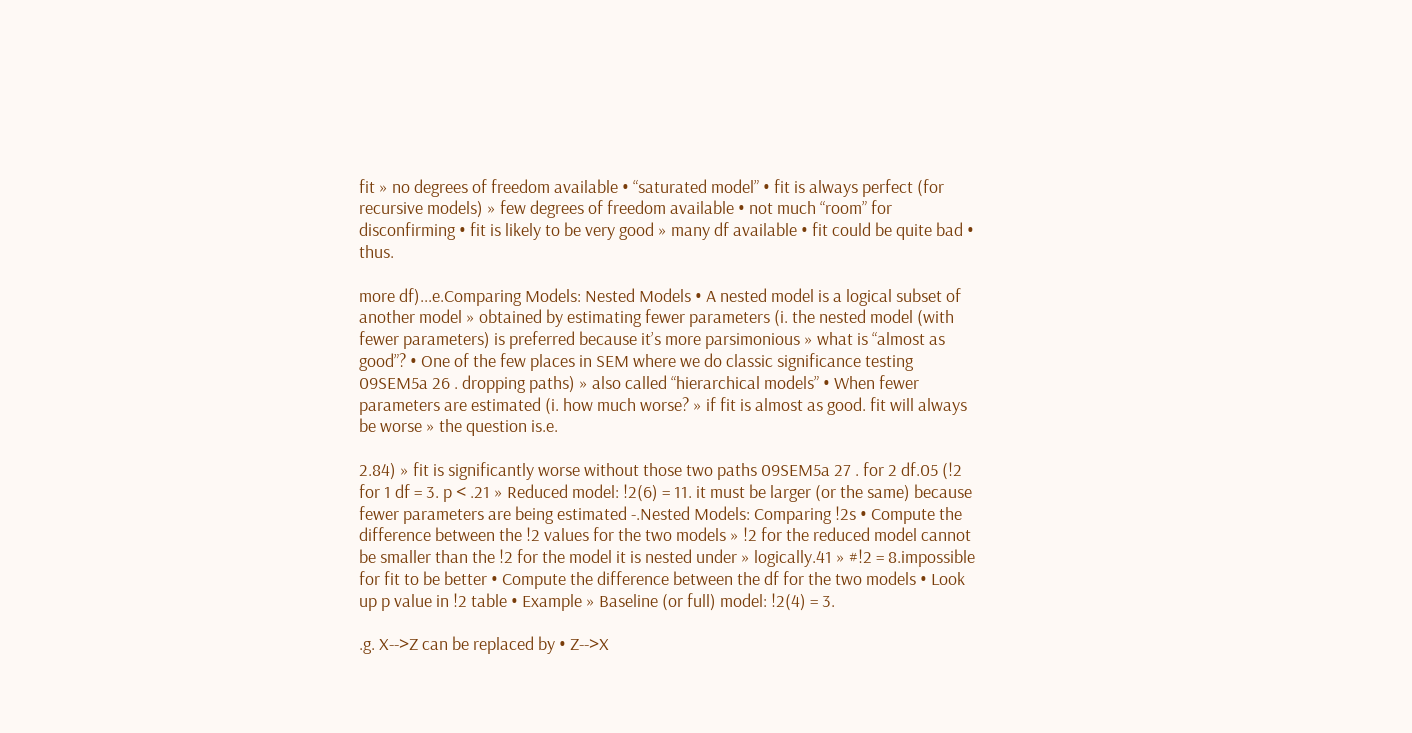fit » no degrees of freedom available • “saturated model” • fit is always perfect (for recursive models) » few degrees of freedom available • not much “room” for disconfirming • fit is likely to be very good » many df available • fit could be quite bad • thus.

more df)...e.Comparing Models: Nested Models • A nested model is a logical subset of another model » obtained by estimating fewer parameters (i. the nested model (with fewer parameters) is preferred because it’s more parsimonious » what is “almost as good”? • One of the few places in SEM where we do classic significance testing 09SEM5a 26 . dropping paths) » also called “hierarchical models” • When fewer parameters are estimated (i. how much worse? » if fit is almost as good. fit will always be worse » the question is.e.

2.84) » fit is significantly worse without those two paths 09SEM5a 27 . for 2 df.05 (!2 for 1 df = 3. p < .21 » Reduced model: !2(6) = 11. it must be larger (or the same) because fewer parameters are being estimated -.Nested Models: Comparing !2s • Compute the difference between the !2 values for the two models » !2 for the reduced model cannot be smaller than the !2 for the model it is nested under » logically.41 » #!2 = 8.impossible for fit to be better • Compute the difference between the df for the two models • Look up p value in !2 table • Example » Baseline (or full) model: !2(4) = 3.

.g. X-->Z can be replaced by • Z-->X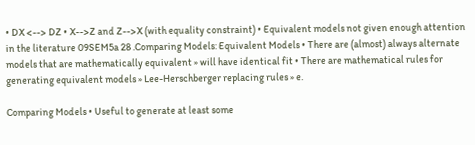• DX <--> DZ • X-->Z and Z-->X (with equality constraint) • Equivalent models not given enough attention in the literature 09SEM5a 28 .Comparing Models: Equivalent Models • There are (almost) always alternate models that are mathematically equivalent » will have identical fit • There are mathematical rules for generating equivalent models » Lee-Herschberger replacing rules » e.

Comparing Models • Useful to generate at least some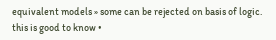equivalent models » some can be rejected on basis of logic. this is good to know •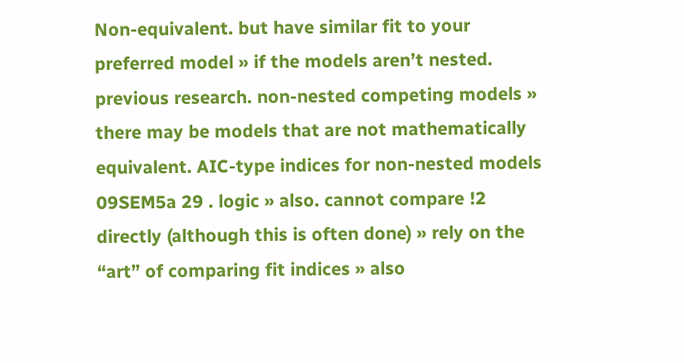Non-equivalent. but have similar fit to your preferred model » if the models aren’t nested. previous research. non-nested competing models » there may be models that are not mathematically equivalent. AIC-type indices for non-nested models 09SEM5a 29 . logic » also. cannot compare !2 directly (although this is often done) » rely on the “art” of comparing fit indices » also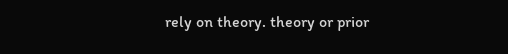rely on theory. theory or prior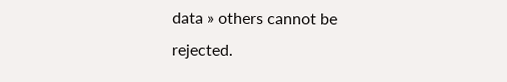data » others cannot be rejected.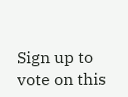Sign up to vote on this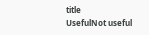title
UsefulNot useful